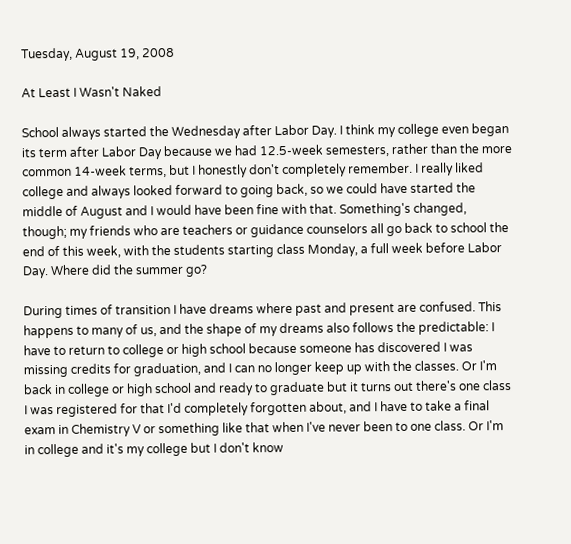Tuesday, August 19, 2008

At Least I Wasn't Naked

School always started the Wednesday after Labor Day. I think my college even began its term after Labor Day because we had 12.5-week semesters, rather than the more common 14-week terms, but I honestly don't completely remember. I really liked college and always looked forward to going back, so we could have started the middle of August and I would have been fine with that. Something's changed, though; my friends who are teachers or guidance counselors all go back to school the end of this week, with the students starting class Monday, a full week before Labor Day. Where did the summer go?

During times of transition I have dreams where past and present are confused. This happens to many of us, and the shape of my dreams also follows the predictable: I have to return to college or high school because someone has discovered I was missing credits for graduation, and I can no longer keep up with the classes. Or I'm back in college or high school and ready to graduate but it turns out there's one class I was registered for that I'd completely forgotten about, and I have to take a final exam in Chemistry V or something like that when I've never been to one class. Or I'm in college and it's my college but I don't know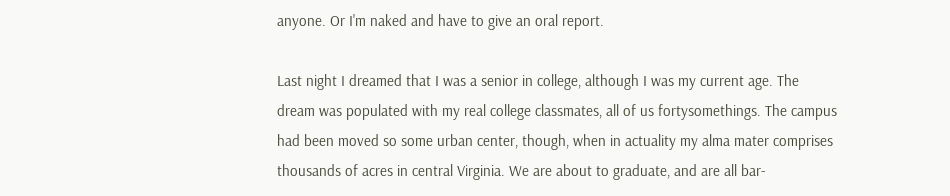anyone. Or I'm naked and have to give an oral report.

Last night I dreamed that I was a senior in college, although I was my current age. The dream was populated with my real college classmates, all of us fortysomethings. The campus had been moved so some urban center, though, when in actuality my alma mater comprises thousands of acres in central Virginia. We are about to graduate, and are all bar-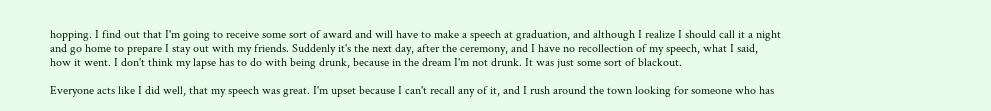hopping. I find out that I'm going to receive some sort of award and will have to make a speech at graduation, and although I realize I should call it a night and go home to prepare I stay out with my friends. Suddenly it's the next day, after the ceremony, and I have no recollection of my speech, what I said, how it went. I don't think my lapse has to do with being drunk, because in the dream I'm not drunk. It was just some sort of blackout.

Everyone acts like I did well, that my speech was great. I'm upset because I can't recall any of it, and I rush around the town looking for someone who has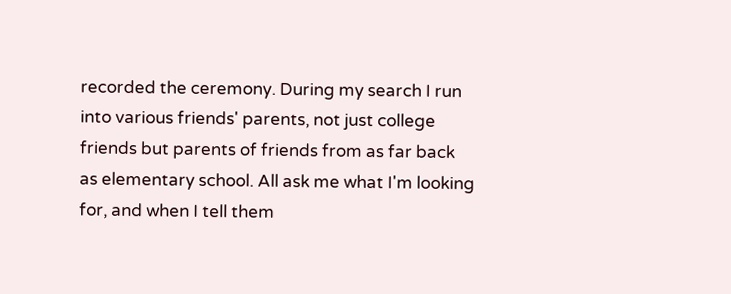recorded the ceremony. During my search I run into various friends' parents, not just college friends but parents of friends from as far back as elementary school. All ask me what I'm looking for, and when I tell them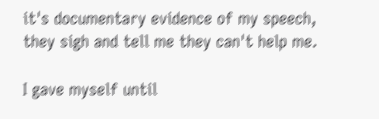it's documentary evidence of my speech, they sigh and tell me they can't help me.

I gave myself until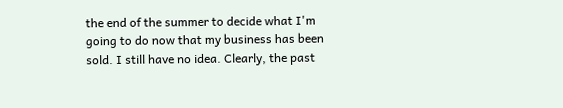the end of the summer to decide what I'm going to do now that my business has been sold. I still have no idea. Clearly, the past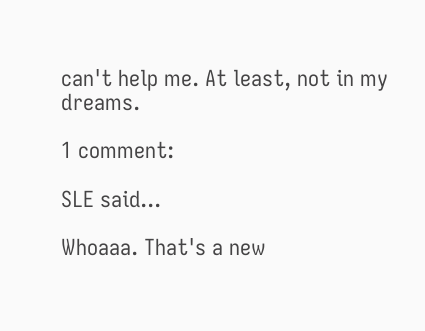can't help me. At least, not in my dreams.

1 comment:

SLE said...

Whoaaa. That's a new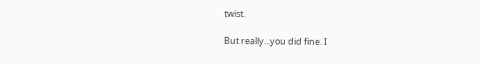twist.

But really...you did fine. I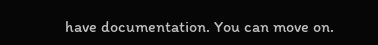have documentation. You can move on.